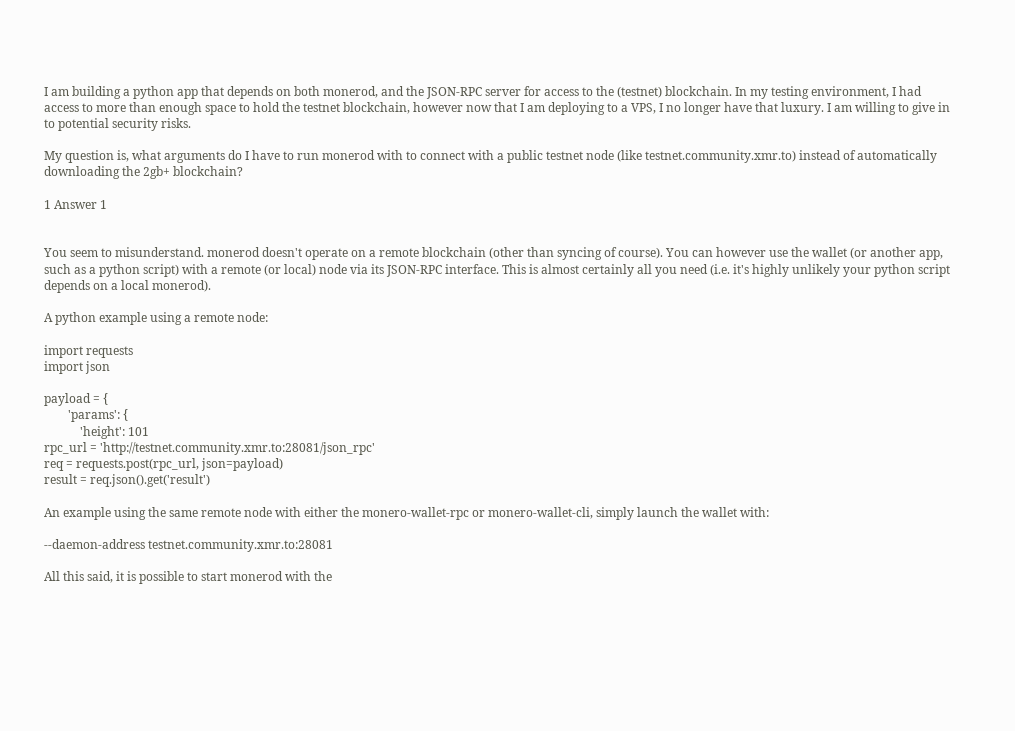I am building a python app that depends on both monerod, and the JSON-RPC server for access to the (testnet) blockchain. In my testing environment, I had access to more than enough space to hold the testnet blockchain, however now that I am deploying to a VPS, I no longer have that luxury. I am willing to give in to potential security risks.

My question is, what arguments do I have to run monerod with to connect with a public testnet node (like testnet.community.xmr.to) instead of automatically downloading the 2gb+ blockchain?

1 Answer 1


You seem to misunderstand. monerod doesn't operate on a remote blockchain (other than syncing of course). You can however use the wallet (or another app, such as a python script) with a remote (or local) node via its JSON-RPC interface. This is almost certainly all you need (i.e. it's highly unlikely your python script depends on a local monerod).

A python example using a remote node:

import requests
import json

payload = {
        'params': {
            'height': 101
rpc_url = 'http://testnet.community.xmr.to:28081/json_rpc'
req = requests.post(rpc_url, json=payload)
result = req.json().get('result')

An example using the same remote node with either the monero-wallet-rpc or monero-wallet-cli, simply launch the wallet with:

--daemon-address testnet.community.xmr.to:28081

All this said, it is possible to start monerod with the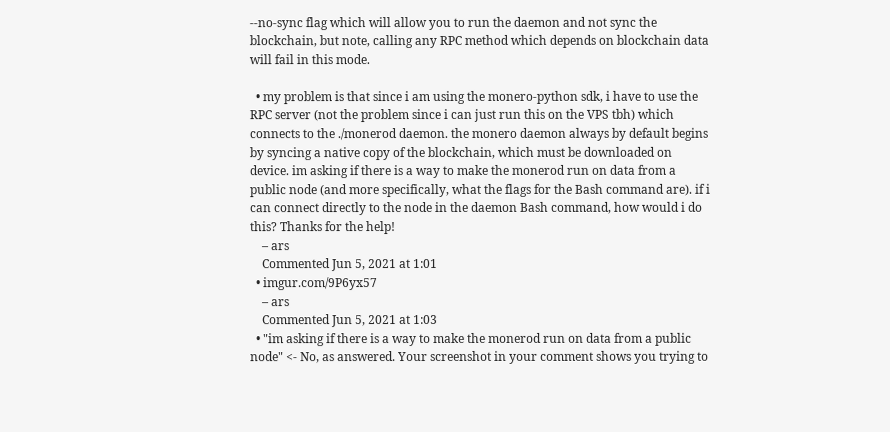--no-sync flag which will allow you to run the daemon and not sync the blockchain, but note, calling any RPC method which depends on blockchain data will fail in this mode.

  • my problem is that since i am using the monero-python sdk, i have to use the RPC server (not the problem since i can just run this on the VPS tbh) which connects to the ./monerod daemon. the monero daemon always by default begins by syncing a native copy of the blockchain, which must be downloaded on device. im asking if there is a way to make the monerod run on data from a public node (and more specifically, what the flags for the Bash command are). if i can connect directly to the node in the daemon Bash command, how would i do this? Thanks for the help!
    – ars
    Commented Jun 5, 2021 at 1:01
  • imgur.com/9P6yx57
    – ars
    Commented Jun 5, 2021 at 1:03
  • "im asking if there is a way to make the monerod run on data from a public node" <- No, as answered. Your screenshot in your comment shows you trying to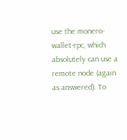use the monero-wallet-rpc, which absolutely can use a remote node (again as answered). To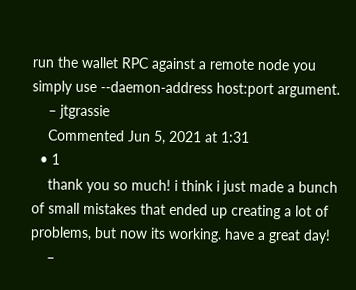run the wallet RPC against a remote node you simply use --daemon-address host:port argument.
    – jtgrassie
    Commented Jun 5, 2021 at 1:31
  • 1
    thank you so much! i think i just made a bunch of small mistakes that ended up creating a lot of problems, but now its working. have a great day!
    –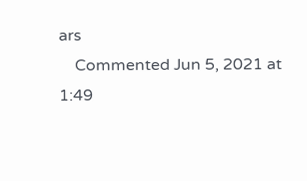ars
    Commented Jun 5, 2021 at 1:49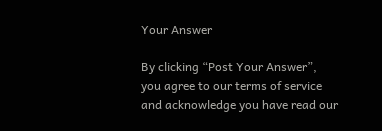Your Answer

By clicking “Post Your Answer”, you agree to our terms of service and acknowledge you have read our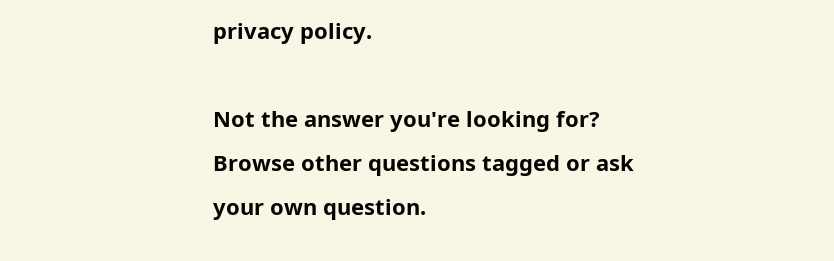privacy policy.

Not the answer you're looking for? Browse other questions tagged or ask your own question.